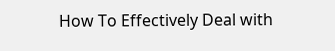How To Effectively Deal with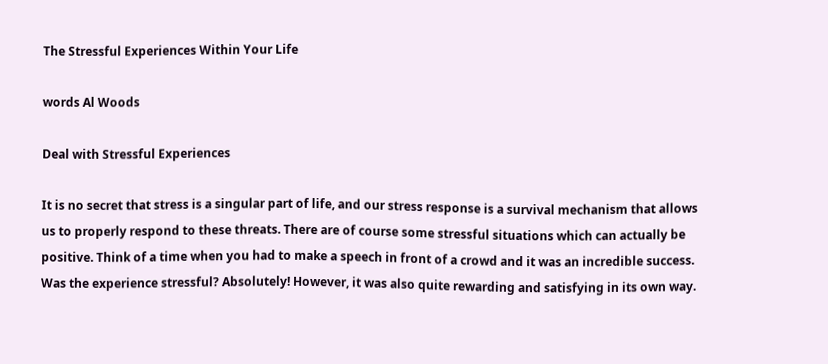The Stressful Experiences Within Your Life

words Al Woods

Deal with Stressful Experiences

It is no secret that stress is a singular part of life, and our stress response is a survival mechanism that allows us to properly respond to these threats. There are of course some stressful situations which can actually be positive. Think of a time when you had to make a speech in front of a crowd and it was an incredible success. Was the experience stressful? Absolutely! However, it was also quite rewarding and satisfying in its own way.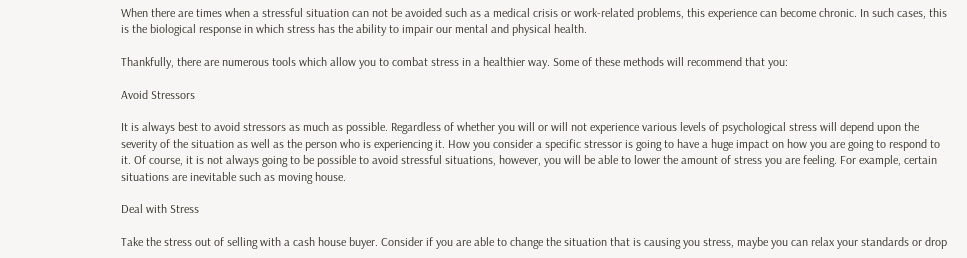When there are times when a stressful situation can not be avoided such as a medical crisis or work-related problems, this experience can become chronic. In such cases, this is the biological response in which stress has the ability to impair our mental and physical health.

Thankfully, there are numerous tools which allow you to combat stress in a healthier way. Some of these methods will recommend that you:

Avoid Stressors

It is always best to avoid stressors as much as possible. Regardless of whether you will or will not experience various levels of psychological stress will depend upon the severity of the situation as well as the person who is experiencing it. How you consider a specific stressor is going to have a huge impact on how you are going to respond to it. Of course, it is not always going to be possible to avoid stressful situations, however, you will be able to lower the amount of stress you are feeling. For example, certain situations are inevitable such as moving house.

Deal with Stress

Take the stress out of selling with a cash house buyer. Consider if you are able to change the situation that is causing you stress, maybe you can relax your standards or drop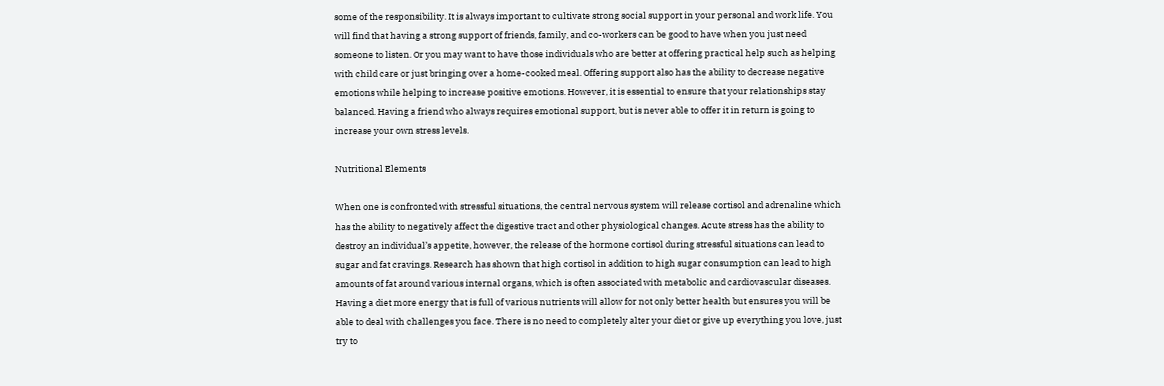some of the responsibility. It is always important to cultivate strong social support in your personal and work life. You will find that having a strong support of friends, family, and co-workers can be good to have when you just need someone to listen. Or you may want to have those individuals who are better at offering practical help such as helping with child care or just bringing over a home-cooked meal. Offering support also has the ability to decrease negative emotions while helping to increase positive emotions. However, it is essential to ensure that your relationships stay balanced. Having a friend who always requires emotional support, but is never able to offer it in return is going to increase your own stress levels.

Nutritional Elements

When one is confronted with stressful situations, the central nervous system will release cortisol and adrenaline which has the ability to negatively affect the digestive tract and other physiological changes. Acute stress has the ability to destroy an individual’s appetite, however, the release of the hormone cortisol during stressful situations can lead to sugar and fat cravings. Research has shown that high cortisol in addition to high sugar consumption can lead to high amounts of fat around various internal organs, which is often associated with metabolic and cardiovascular diseases. Having a diet more energy that is full of various nutrients will allow for not only better health but ensures you will be able to deal with challenges you face. There is no need to completely alter your diet or give up everything you love, just try to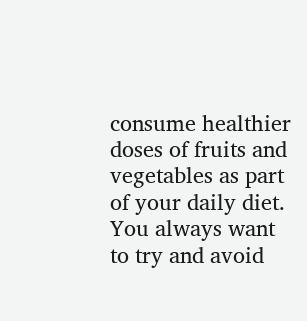consume healthier doses of fruits and vegetables as part of your daily diet. You always want to try and avoid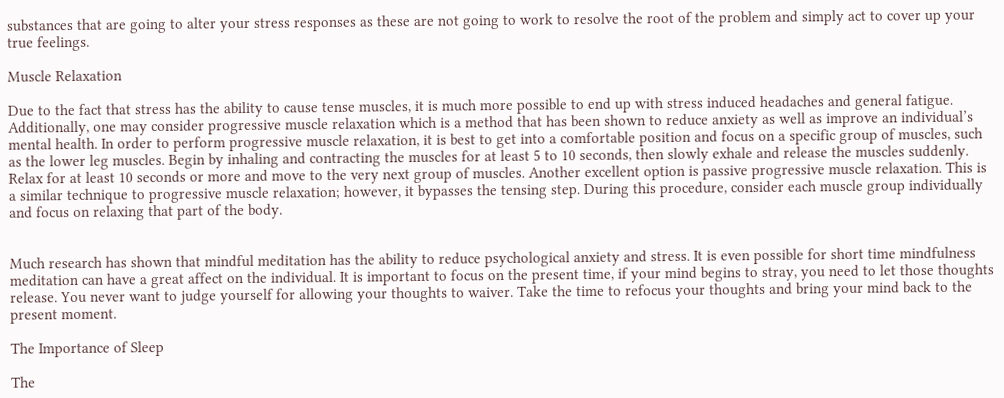substances that are going to alter your stress responses as these are not going to work to resolve the root of the problem and simply act to cover up your true feelings.

Muscle Relaxation

Due to the fact that stress has the ability to cause tense muscles, it is much more possible to end up with stress induced headaches and general fatigue. Additionally, one may consider progressive muscle relaxation which is a method that has been shown to reduce anxiety as well as improve an individual’s mental health. In order to perform progressive muscle relaxation, it is best to get into a comfortable position and focus on a specific group of muscles, such as the lower leg muscles. Begin by inhaling and contracting the muscles for at least 5 to 10 seconds, then slowly exhale and release the muscles suddenly. Relax for at least 10 seconds or more and move to the very next group of muscles. Another excellent option is passive progressive muscle relaxation. This is a similar technique to progressive muscle relaxation; however, it bypasses the tensing step. During this procedure, consider each muscle group individually and focus on relaxing that part of the body.


Much research has shown that mindful meditation has the ability to reduce psychological anxiety and stress. It is even possible for short time mindfulness meditation can have a great affect on the individual. It is important to focus on the present time, if your mind begins to stray, you need to let those thoughts release. You never want to judge yourself for allowing your thoughts to waiver. Take the time to refocus your thoughts and bring your mind back to the present moment.

The Importance of Sleep

The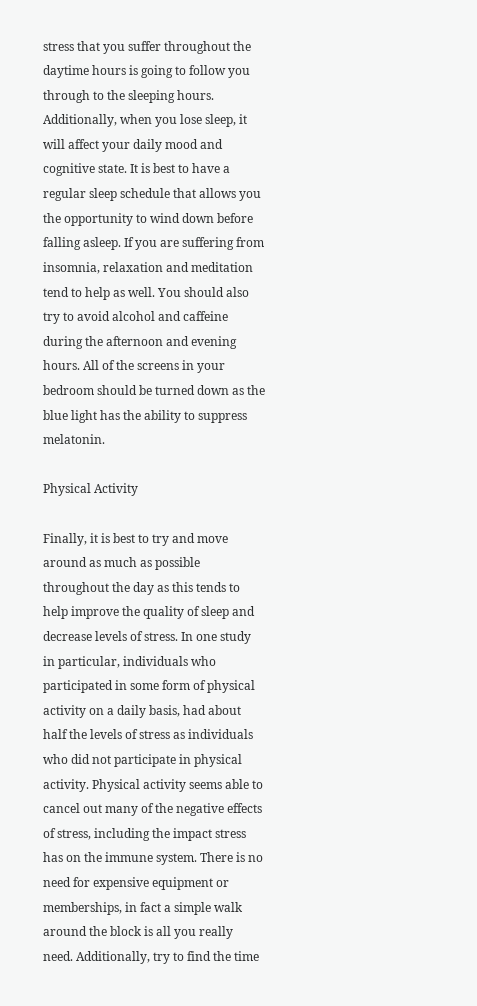stress that you suffer throughout the daytime hours is going to follow you through to the sleeping hours. Additionally, when you lose sleep, it will affect your daily mood and cognitive state. It is best to have a regular sleep schedule that allows you the opportunity to wind down before falling asleep. If you are suffering from insomnia, relaxation and meditation tend to help as well. You should also try to avoid alcohol and caffeine during the afternoon and evening hours. All of the screens in your bedroom should be turned down as the blue light has the ability to suppress melatonin.

Physical Activity

Finally, it is best to try and move around as much as possible throughout the day as this tends to help improve the quality of sleep and decrease levels of stress. In one study in particular, individuals who participated in some form of physical activity on a daily basis, had about half the levels of stress as individuals who did not participate in physical activity. Physical activity seems able to cancel out many of the negative effects of stress, including the impact stress has on the immune system. There is no need for expensive equipment or memberships, in fact a simple walk around the block is all you really need. Additionally, try to find the time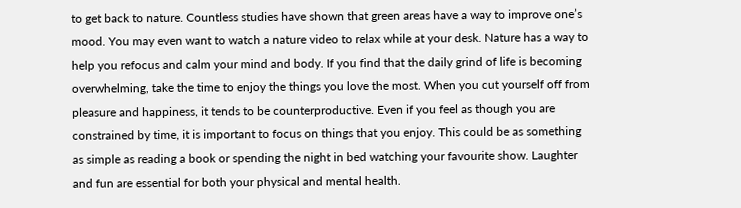to get back to nature. Countless studies have shown that green areas have a way to improve one’s mood. You may even want to watch a nature video to relax while at your desk. Nature has a way to help you refocus and calm your mind and body. If you find that the daily grind of life is becoming overwhelming, take the time to enjoy the things you love the most. When you cut yourself off from pleasure and happiness, it tends to be counterproductive. Even if you feel as though you are constrained by time, it is important to focus on things that you enjoy. This could be as something as simple as reading a book or spending the night in bed watching your favourite show. Laughter and fun are essential for both your physical and mental health.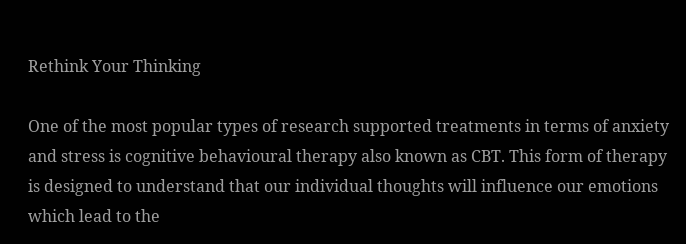Rethink Your Thinking

One of the most popular types of research supported treatments in terms of anxiety and stress is cognitive behavioural therapy also known as CBT. This form of therapy is designed to understand that our individual thoughts will influence our emotions which lead to the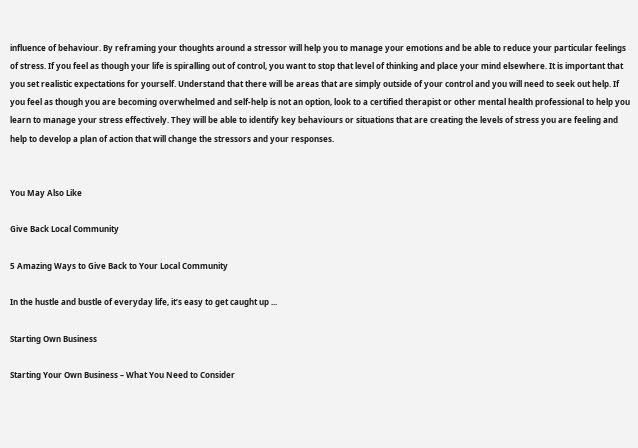influence of behaviour. By reframing your thoughts around a stressor will help you to manage your emotions and be able to reduce your particular feelings of stress. If you feel as though your life is spiralling out of control, you want to stop that level of thinking and place your mind elsewhere. It is important that you set realistic expectations for yourself. Understand that there will be areas that are simply outside of your control and you will need to seek out help. If you feel as though you are becoming overwhelmed and self-help is not an option, look to a certified therapist or other mental health professional to help you learn to manage your stress effectively. They will be able to identify key behaviours or situations that are creating the levels of stress you are feeling and help to develop a plan of action that will change the stressors and your responses.


You May Also Like

Give Back Local Community

5 Amazing Ways to Give Back to Your Local Community

In the hustle and bustle of everyday life, it’s easy to get caught up ...

Starting Own Business

Starting Your Own Business – What You Need to Consider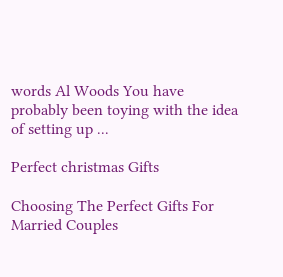words Al Woods You have probably been toying with the idea of setting up ...

Perfect christmas Gifts

Choosing The Perfect Gifts For Married Couples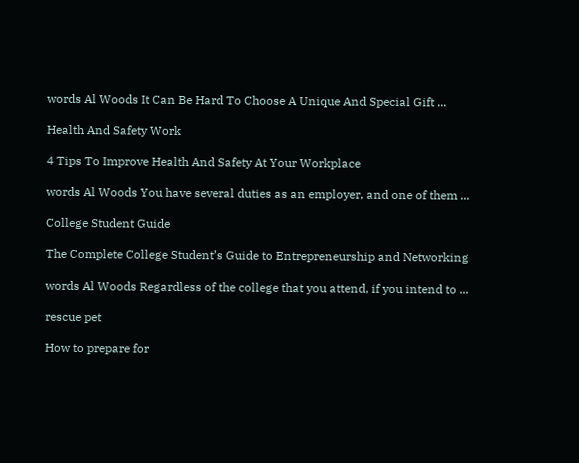words Al Woods It Can Be Hard To Choose A Unique And Special Gift ...

Health And Safety Work

4 Tips To Improve Health And Safety At Your Workplace

words Al Woods You have several duties as an employer, and one of them ...

College Student Guide

The Complete College Student’s Guide to Entrepreneurship and Networking

words Al Woods Regardless of the college that you attend, if you intend to ...

rescue pet

How to prepare for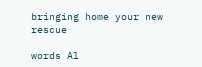bringing home your new rescue

words Al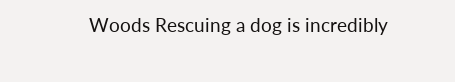Woods Rescuing a dog is incredibly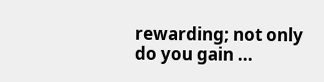rewarding; not only do you gain ...